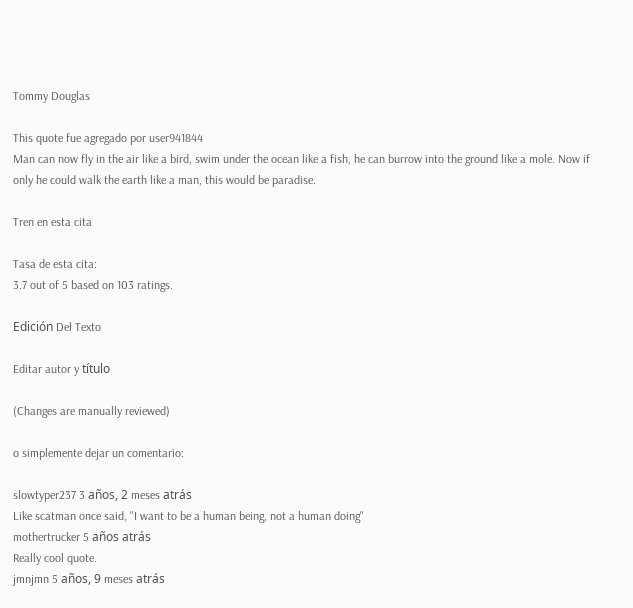Tommy Douglas

This quote fue agregado por user941844
Man can now fly in the air like a bird, swim under the ocean like a fish, he can burrow into the ground like a mole. Now if only he could walk the earth like a man, this would be paradise.

Tren en esta cita

Tasa de esta cita:
3.7 out of 5 based on 103 ratings.

Edición Del Texto

Editar autor y título

(Changes are manually reviewed)

o simplemente dejar un comentario:

slowtyper237 3 años, 2 meses atrás
Like scatman once said, "I want to be a human being, not a human doing"
mothertrucker 5 años atrás
Really cool quote.
jmnjmn 5 años, 9 meses atrás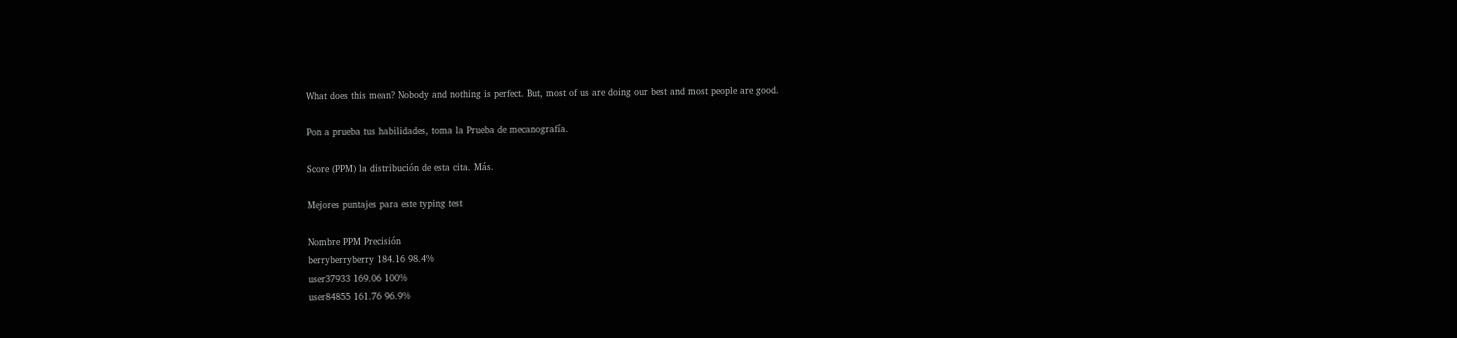What does this mean? Nobody and nothing is perfect. But, most of us are doing our best and most people are good.

Pon a prueba tus habilidades, toma la Prueba de mecanografía.

Score (PPM) la distribución de esta cita. Más.

Mejores puntajes para este typing test

Nombre PPM Precisión
berryberryberry 184.16 98.4%
user37933 169.06 100%
user84855 161.76 96.9%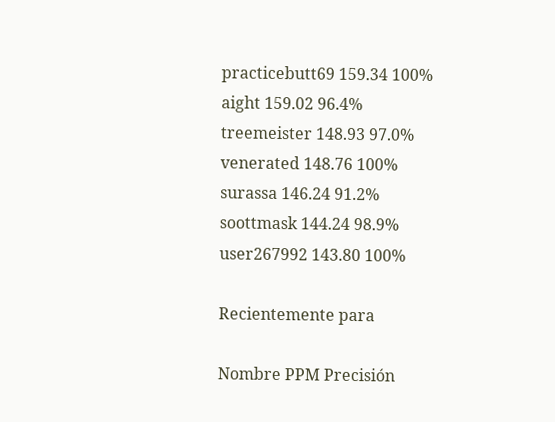practicebutt69 159.34 100%
aight 159.02 96.4%
treemeister 148.93 97.0%
venerated 148.76 100%
surassa 146.24 91.2%
soottmask 144.24 98.9%
user267992 143.80 100%

Recientemente para

Nombre PPM Precisión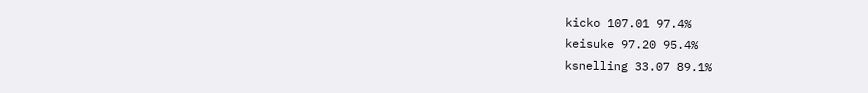kicko 107.01 97.4%
keisuke 97.20 95.4%
ksnelling 33.07 89.1%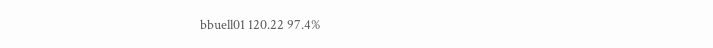bbuell01 120.22 97.4%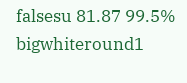falsesu 81.87 99.5%
bigwhiteround1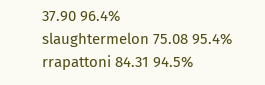37.90 96.4%
slaughtermelon 75.08 95.4%
rrapattoni 84.31 94.5%